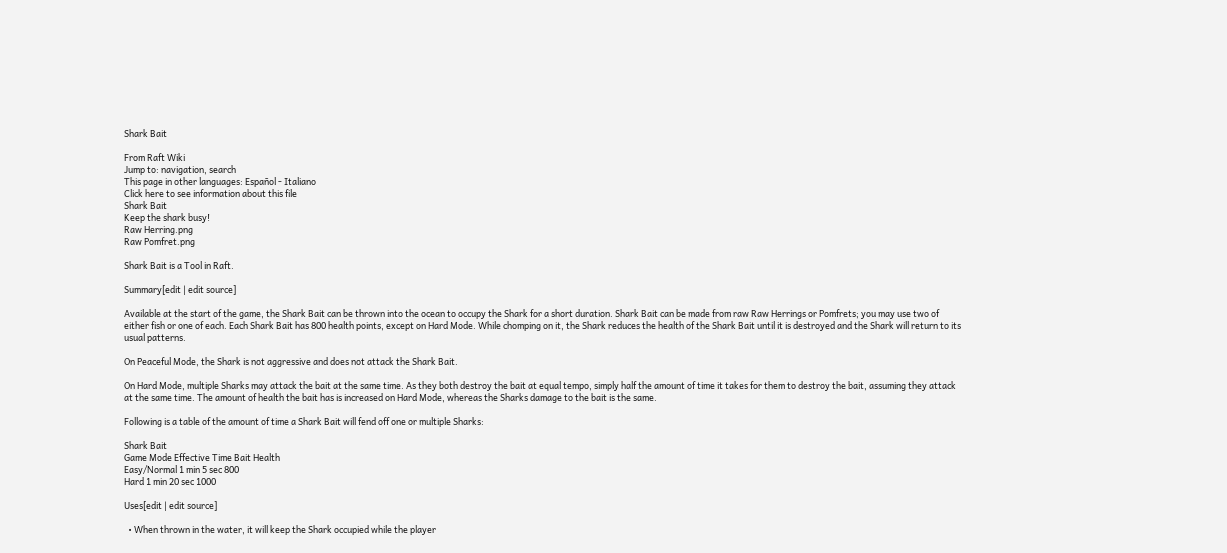Shark Bait

From Raft Wiki
Jump to: navigation, search
This page in other languages: Español - Italiano
Click here to see information about this file
Shark Bait
Keep the shark busy!
Raw Herring.png
Raw Pomfret.png

Shark Bait is a Tool in Raft.

Summary[edit | edit source]

Available at the start of the game, the Shark Bait can be thrown into the ocean to occupy the Shark for a short duration. Shark Bait can be made from raw Raw Herrings or Pomfrets; you may use two of either fish or one of each. Each Shark Bait has 800 health points, except on Hard Mode. While chomping on it, the Shark reduces the health of the Shark Bait until it is destroyed and the Shark will return to its usual patterns.

On Peaceful Mode, the Shark is not aggressive and does not attack the Shark Bait.

On Hard Mode, multiple Sharks may attack the bait at the same time. As they both destroy the bait at equal tempo, simply half the amount of time it takes for them to destroy the bait, assuming they attack at the same time. The amount of health the bait has is increased on Hard Mode, whereas the Sharks damage to the bait is the same.

Following is a table of the amount of time a Shark Bait will fend off one or multiple Sharks:

Shark Bait
Game Mode Effective Time Bait Health
Easy/Normal 1 min 5 sec 800
Hard 1 min 20 sec 1000

Uses[edit | edit source]

  • When thrown in the water, it will keep the Shark occupied while the player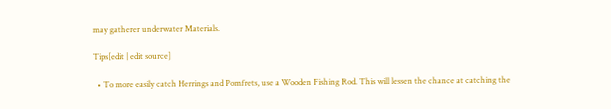may gatherer underwater Materials.

Tips[edit | edit source]

  • To more easily catch Herrings and Pomfrets, use a Wooden Fishing Rod. This will lessen the chance at catching the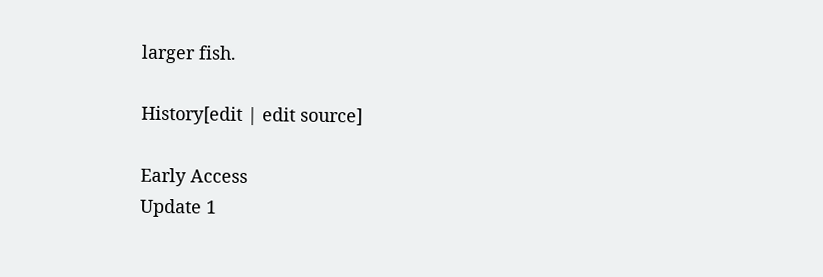larger fish.

History[edit | edit source]

Early Access
Update 1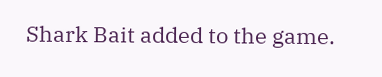Shark Bait added to the game.